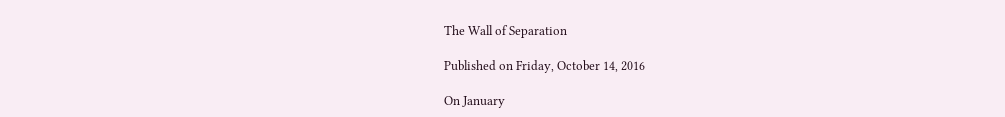The Wall of Separation

Published on Friday, October 14, 2016

On January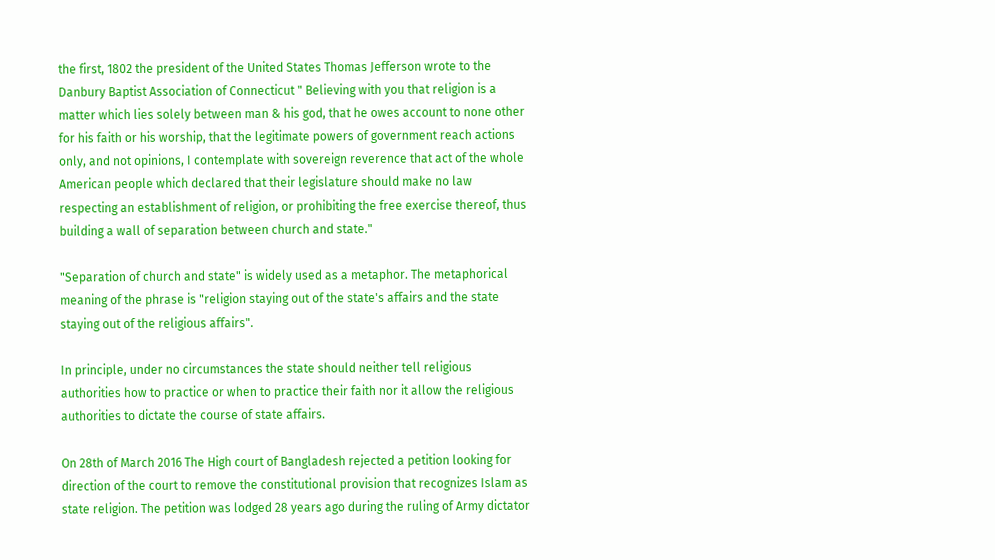the first, 1802 the president of the United States Thomas Jefferson wrote to the Danbury Baptist Association of Connecticut " Believing with you that religion is a matter which lies solely between man & his god, that he owes account to none other for his faith or his worship, that the legitimate powers of government reach actions only, and not opinions, I contemplate with sovereign reverence that act of the whole American people which declared that their legislature should make no law respecting an establishment of religion, or prohibiting the free exercise thereof, thus building a wall of separation between church and state."

"Separation of church and state" is widely used as a metaphor. The metaphorical meaning of the phrase is "religion staying out of the state's affairs and the state staying out of the religious affairs".

In principle, under no circumstances the state should neither tell religious authorities how to practice or when to practice their faith nor it allow the religious authorities to dictate the course of state affairs.

On 28th of March 2016 The High court of Bangladesh rejected a petition looking for direction of the court to remove the constitutional provision that recognizes Islam as state religion. The petition was lodged 28 years ago during the ruling of Army dictator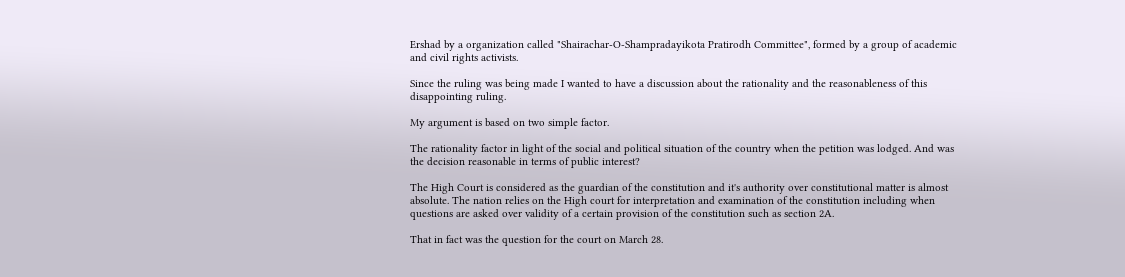Ershad by a organization called "Shairachar-O-Shampradayikota Pratirodh Committee", formed by a group of academic and civil rights activists.

Since the ruling was being made I wanted to have a discussion about the rationality and the reasonableness of this disappointing ruling.

My argument is based on two simple factor.

The rationality factor in light of the social and political situation of the country when the petition was lodged. And was the decision reasonable in terms of public interest?

The High Court is considered as the guardian of the constitution and it's authority over constitutional matter is almost absolute. The nation relies on the High court for interpretation and examination of the constitution including when questions are asked over validity of a certain provision of the constitution such as section 2A.

That in fact was the question for the court on March 28.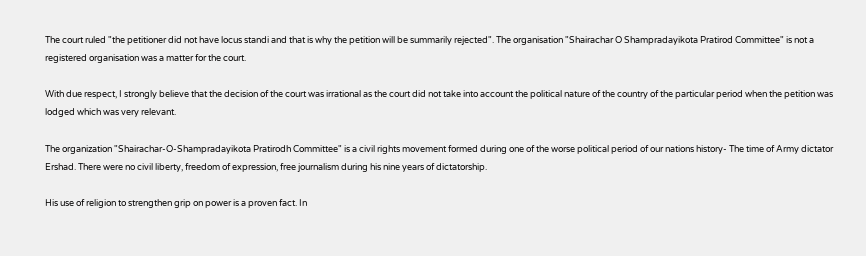The court ruled "the petitioner did not have locus standi and that is why the petition will be summarily rejected". The organisation "Shairachar O Shampradayikota Pratirod Committee" is not a registered organisation was a matter for the court.

With due respect, I strongly believe that the decision of the court was irrational as the court did not take into account the political nature of the country of the particular period when the petition was lodged which was very relevant.

The organization "Shairachar-O-Shampradayikota Pratirodh Committee" is a civil rights movement formed during one of the worse political period of our nations history- The time of Army dictator Ershad. There were no civil liberty, freedom of expression, free journalism during his nine years of dictatorship.

His use of religion to strengthen grip on power is a proven fact. In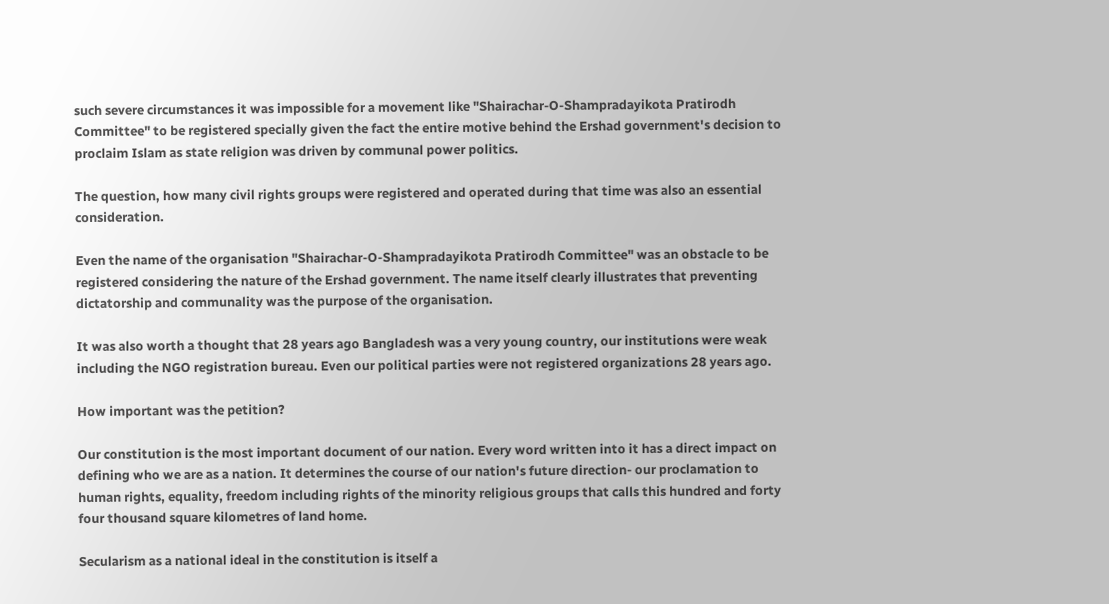such severe circumstances it was impossible for a movement like "Shairachar-O-Shampradayikota Pratirodh Committee" to be registered specially given the fact the entire motive behind the Ershad government's decision to proclaim Islam as state religion was driven by communal power politics.

The question, how many civil rights groups were registered and operated during that time was also an essential consideration.

Even the name of the organisation "Shairachar-O-Shampradayikota Pratirodh Committee" was an obstacle to be registered considering the nature of the Ershad government. The name itself clearly illustrates that preventing dictatorship and communality was the purpose of the organisation.

It was also worth a thought that 28 years ago Bangladesh was a very young country, our institutions were weak including the NGO registration bureau. Even our political parties were not registered organizations 28 years ago.

How important was the petition?

Our constitution is the most important document of our nation. Every word written into it has a direct impact on defining who we are as a nation. It determines the course of our nation's future direction- our proclamation to human rights, equality, freedom including rights of the minority religious groups that calls this hundred and forty four thousand square kilometres of land home.

Secularism as a national ideal in the constitution is itself a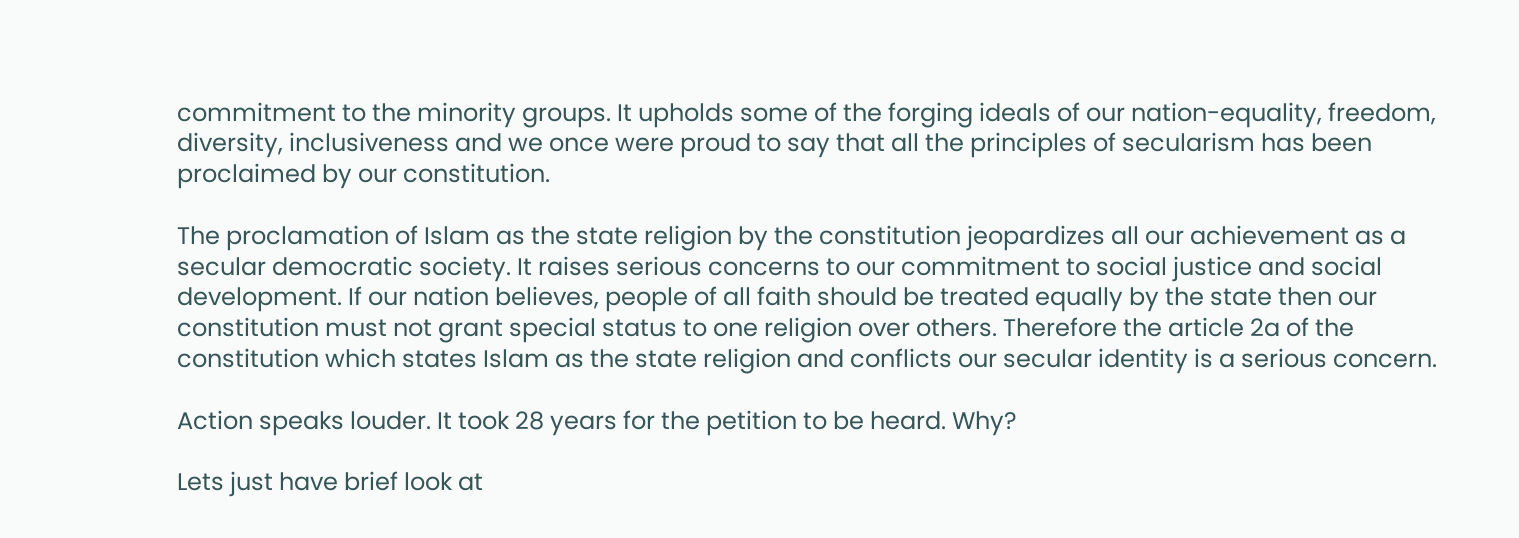commitment to the minority groups. It upholds some of the forging ideals of our nation-equality, freedom, diversity, inclusiveness and we once were proud to say that all the principles of secularism has been proclaimed by our constitution.

The proclamation of Islam as the state religion by the constitution jeopardizes all our achievement as a secular democratic society. It raises serious concerns to our commitment to social justice and social development. If our nation believes, people of all faith should be treated equally by the state then our constitution must not grant special status to one religion over others. Therefore the article 2a of the constitution which states Islam as the state religion and conflicts our secular identity is a serious concern.

Action speaks louder. It took 28 years for the petition to be heard. Why?

Lets just have brief look at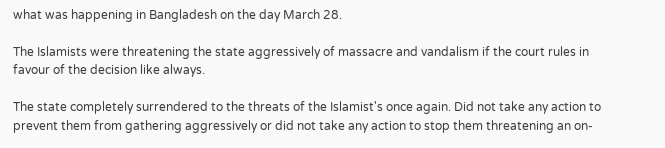what was happening in Bangladesh on the day March 28.

The Islamists were threatening the state aggressively of massacre and vandalism if the court rules in favour of the decision like always.

The state completely surrendered to the threats of the Islamist's once again. Did not take any action to prevent them from gathering aggressively or did not take any action to stop them threatening an on-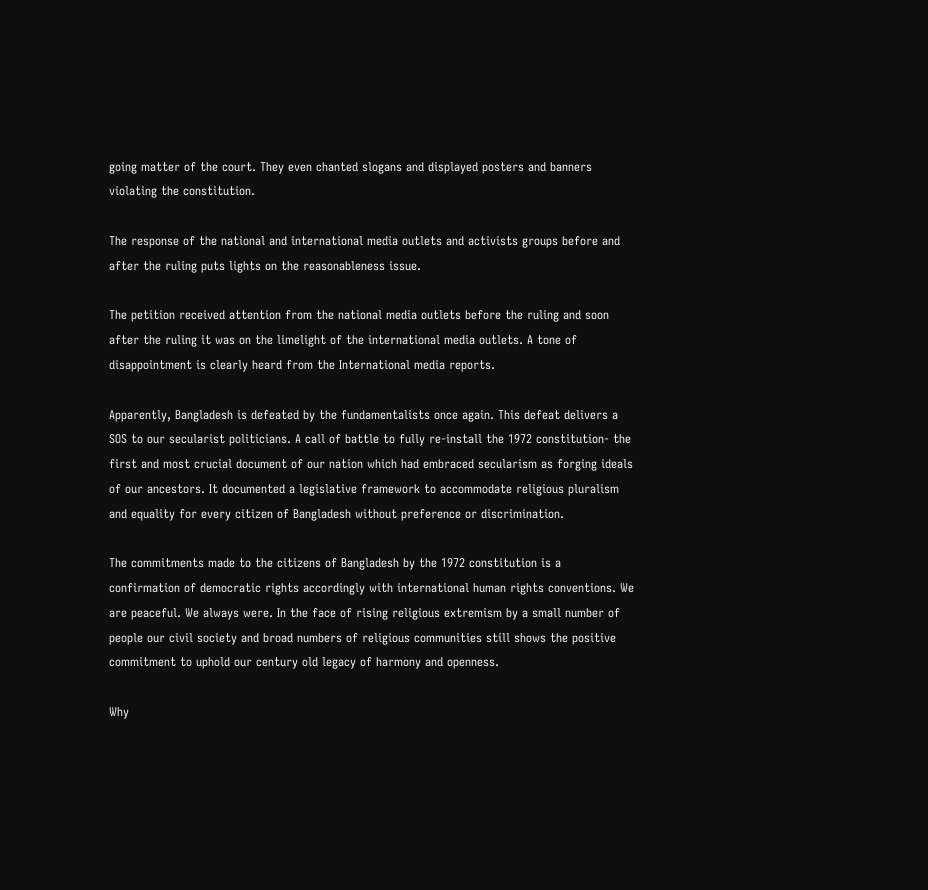going matter of the court. They even chanted slogans and displayed posters and banners violating the constitution.

The response of the national and international media outlets and activists groups before and after the ruling puts lights on the reasonableness issue.

The petition received attention from the national media outlets before the ruling and soon after the ruling it was on the limelight of the international media outlets. A tone of disappointment is clearly heard from the International media reports.

Apparently, Bangladesh is defeated by the fundamentalists once again. This defeat delivers a SOS to our secularist politicians. A call of battle to fully re-install the 1972 constitution- the first and most crucial document of our nation which had embraced secularism as forging ideals of our ancestors. It documented a legislative framework to accommodate religious pluralism and equality for every citizen of Bangladesh without preference or discrimination.

The commitments made to the citizens of Bangladesh by the 1972 constitution is a confirmation of democratic rights accordingly with international human rights conventions. We are peaceful. We always were. In the face of rising religious extremism by a small number of people our civil society and broad numbers of religious communities still shows the positive commitment to uphold our century old legacy of harmony and openness.

Why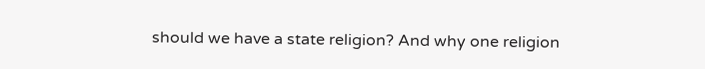should we have a state religion? And why one religion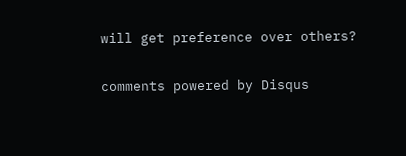will get preference over others?

comments powered by Disqus